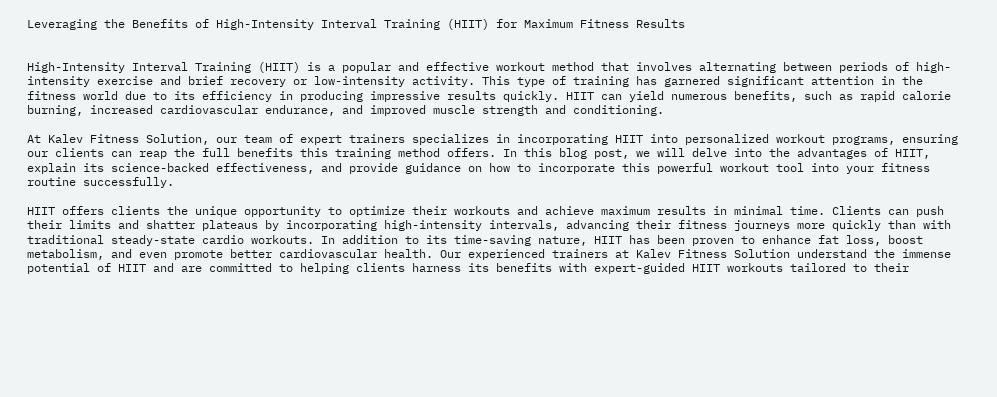Leveraging the Benefits of High-Intensity Interval Training (HIIT) for Maximum Fitness Results


High-Intensity Interval Training (HIIT) is a popular and effective workout method that involves alternating between periods of high-intensity exercise and brief recovery or low-intensity activity. This type of training has garnered significant attention in the fitness world due to its efficiency in producing impressive results quickly. HIIT can yield numerous benefits, such as rapid calorie burning, increased cardiovascular endurance, and improved muscle strength and conditioning.

At Kalev Fitness Solution, our team of expert trainers specializes in incorporating HIIT into personalized workout programs, ensuring our clients can reap the full benefits this training method offers. In this blog post, we will delve into the advantages of HIIT, explain its science-backed effectiveness, and provide guidance on how to incorporate this powerful workout tool into your fitness routine successfully.

HIIT offers clients the unique opportunity to optimize their workouts and achieve maximum results in minimal time. Clients can push their limits and shatter plateaus by incorporating high-intensity intervals, advancing their fitness journeys more quickly than with traditional steady-state cardio workouts. In addition to its time-saving nature, HIIT has been proven to enhance fat loss, boost metabolism, and even promote better cardiovascular health. Our experienced trainers at Kalev Fitness Solution understand the immense potential of HIIT and are committed to helping clients harness its benefits with expert-guided HIIT workouts tailored to their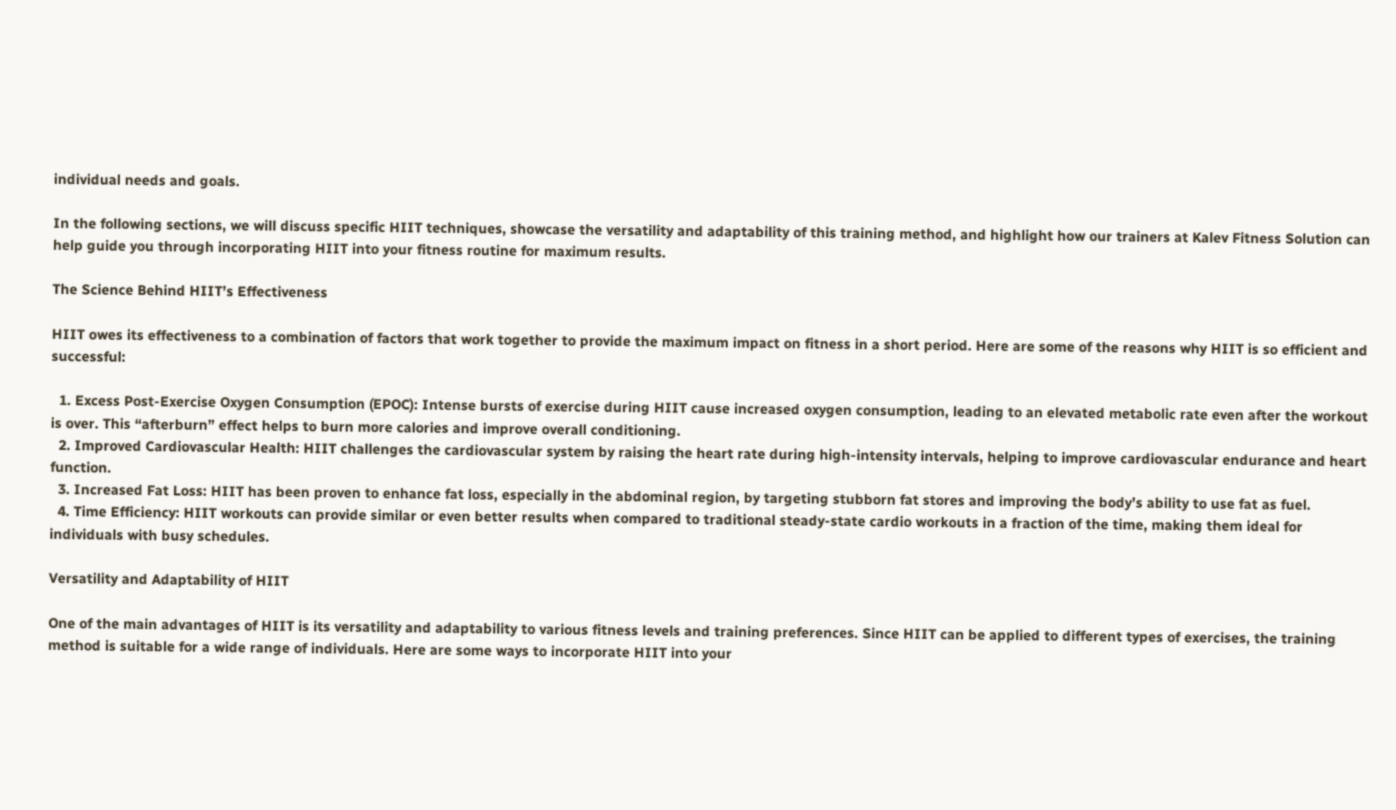individual needs and goals.

In the following sections, we will discuss specific HIIT techniques, showcase the versatility and adaptability of this training method, and highlight how our trainers at Kalev Fitness Solution can help guide you through incorporating HIIT into your fitness routine for maximum results.

The Science Behind HIIT’s Effectiveness

HIIT owes its effectiveness to a combination of factors that work together to provide the maximum impact on fitness in a short period. Here are some of the reasons why HIIT is so efficient and successful:

  1. Excess Post-Exercise Oxygen Consumption (EPOC): Intense bursts of exercise during HIIT cause increased oxygen consumption, leading to an elevated metabolic rate even after the workout is over. This “afterburn” effect helps to burn more calories and improve overall conditioning.
  2. Improved Cardiovascular Health: HIIT challenges the cardiovascular system by raising the heart rate during high-intensity intervals, helping to improve cardiovascular endurance and heart function.
  3. Increased Fat Loss: HIIT has been proven to enhance fat loss, especially in the abdominal region, by targeting stubborn fat stores and improving the body’s ability to use fat as fuel.
  4. Time Efficiency: HIIT workouts can provide similar or even better results when compared to traditional steady-state cardio workouts in a fraction of the time, making them ideal for individuals with busy schedules.

Versatility and Adaptability of HIIT

One of the main advantages of HIIT is its versatility and adaptability to various fitness levels and training preferences. Since HIIT can be applied to different types of exercises, the training method is suitable for a wide range of individuals. Here are some ways to incorporate HIIT into your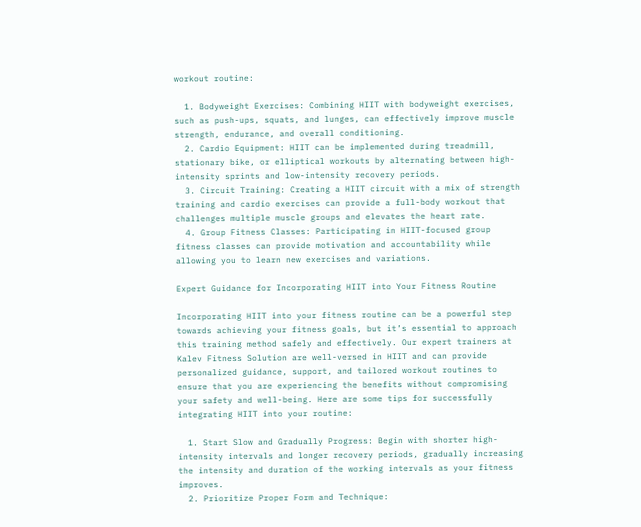workout routine:

  1. Bodyweight Exercises: Combining HIIT with bodyweight exercises, such as push-ups, squats, and lunges, can effectively improve muscle strength, endurance, and overall conditioning.
  2. Cardio Equipment: HIIT can be implemented during treadmill, stationary bike, or elliptical workouts by alternating between high-intensity sprints and low-intensity recovery periods.
  3. Circuit Training: Creating a HIIT circuit with a mix of strength training and cardio exercises can provide a full-body workout that challenges multiple muscle groups and elevates the heart rate.
  4. Group Fitness Classes: Participating in HIIT-focused group fitness classes can provide motivation and accountability while allowing you to learn new exercises and variations.

Expert Guidance for Incorporating HIIT into Your Fitness Routine

Incorporating HIIT into your fitness routine can be a powerful step towards achieving your fitness goals, but it’s essential to approach this training method safely and effectively. Our expert trainers at Kalev Fitness Solution are well-versed in HIIT and can provide personalized guidance, support, and tailored workout routines to ensure that you are experiencing the benefits without compromising your safety and well-being. Here are some tips for successfully integrating HIIT into your routine:

  1. Start Slow and Gradually Progress: Begin with shorter high-intensity intervals and longer recovery periods, gradually increasing the intensity and duration of the working intervals as your fitness improves.
  2. Prioritize Proper Form and Technique: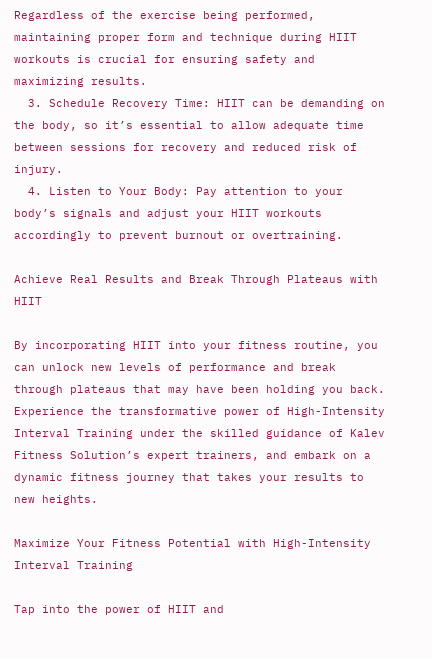Regardless of the exercise being performed, maintaining proper form and technique during HIIT workouts is crucial for ensuring safety and maximizing results.
  3. Schedule Recovery Time: HIIT can be demanding on the body, so it’s essential to allow adequate time between sessions for recovery and reduced risk of injury.
  4. Listen to Your Body: Pay attention to your body’s signals and adjust your HIIT workouts accordingly to prevent burnout or overtraining.

Achieve Real Results and Break Through Plateaus with HIIT

By incorporating HIIT into your fitness routine, you can unlock new levels of performance and break through plateaus that may have been holding you back. Experience the transformative power of High-Intensity Interval Training under the skilled guidance of Kalev Fitness Solution’s expert trainers, and embark on a dynamic fitness journey that takes your results to new heights.

Maximize Your Fitness Potential with High-Intensity Interval Training

Tap into the power of HIIT and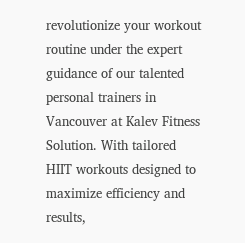revolutionize your workout routine under the expert guidance of our talented personal trainers in Vancouver at Kalev Fitness Solution. With tailored HIIT workouts designed to maximize efficiency and results,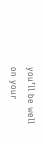you’ll be well on your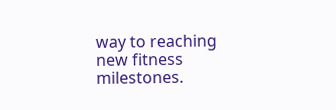way to reaching new fitness milestones.